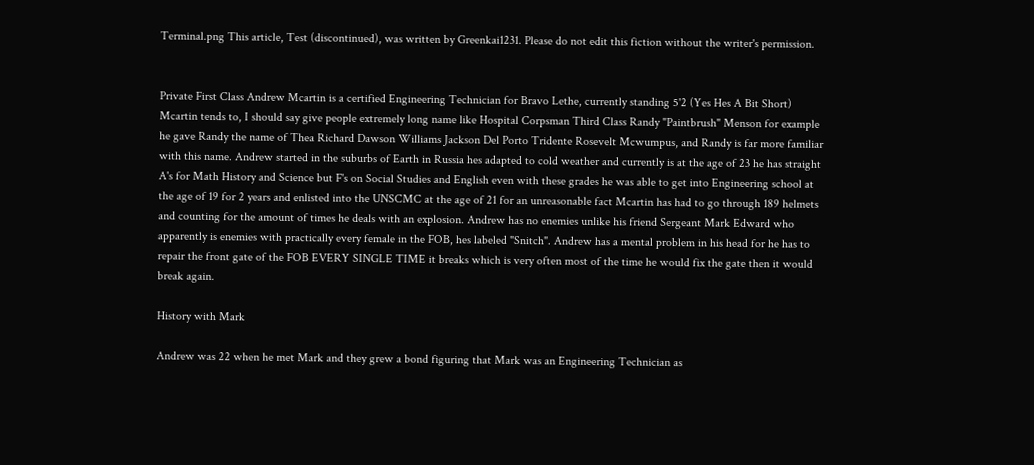Terminal.png This article, Test (discontinued), was written by Greenkai1231. Please do not edit this fiction without the writer's permission.


Private First Class Andrew Mcartin is a certified Engineering Technician for Bravo Lethe, currently standing 5'2 (Yes Hes A Bit Short) Mcartin tends to, I should say give people extremely long name like Hospital Corpsman Third Class Randy "Paintbrush" Menson for example he gave Randy the name of Thea Richard Dawson Williams Jackson Del Porto Tridente Rosevelt Mcwumpus, and Randy is far more familiar with this name. Andrew started in the suburbs of Earth in Russia hes adapted to cold weather and currently is at the age of 23 he has straight A's for Math History and Science but F's on Social Studies and English even with these grades he was able to get into Engineering school at the age of 19 for 2 years and enlisted into the UNSCMC at the age of 21 for an unreasonable fact Mcartin has had to go through 189 helmets and counting for the amount of times he deals with an explosion. Andrew has no enemies unlike his friend Sergeant Mark Edward who apparently is enemies with practically every female in the FOB, hes labeled "Snitch". Andrew has a mental problem in his head for he has to repair the front gate of the FOB EVERY SINGLE TIME it breaks which is very often most of the time he would fix the gate then it would break again.

History with Mark

Andrew was 22 when he met Mark and they grew a bond figuring that Mark was an Engineering Technician as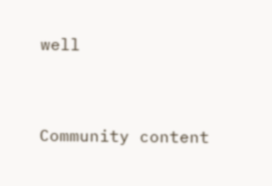well


Community content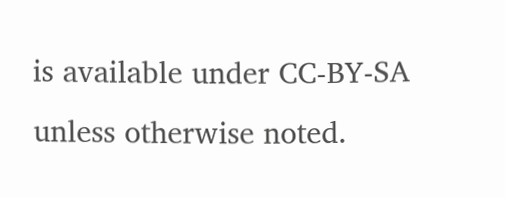is available under CC-BY-SA unless otherwise noted.